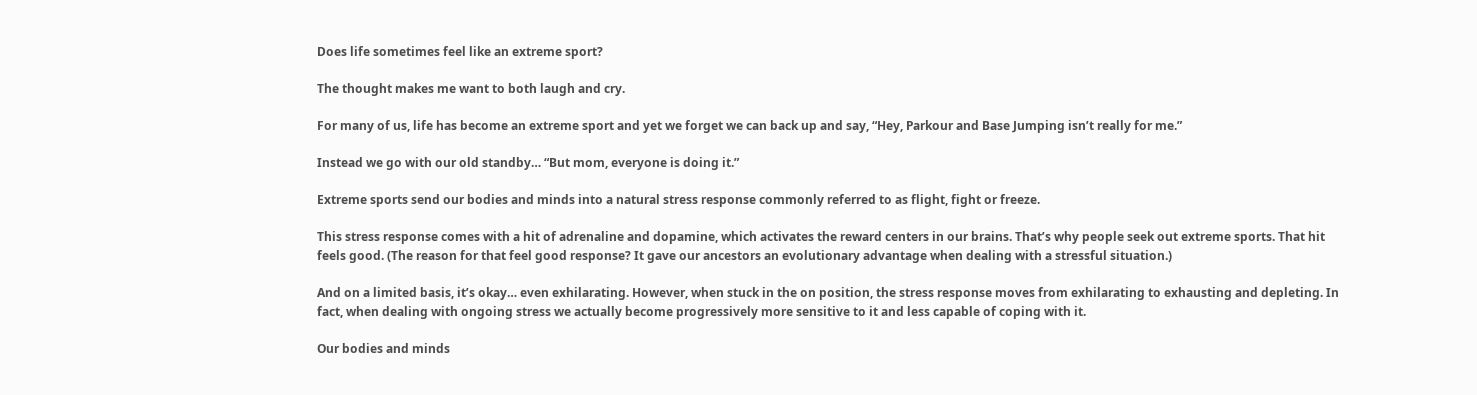Does life sometimes feel like an extreme sport?

The thought makes me want to both laugh and cry.

For many of us, life has become an extreme sport and yet we forget we can back up and say, “Hey, Parkour and Base Jumping isn’t really for me.”

Instead we go with our old standby… “But mom, everyone is doing it.”

Extreme sports send our bodies and minds into a natural stress response commonly referred to as flight, fight or freeze.

This stress response comes with a hit of adrenaline and dopamine, which activates the reward centers in our brains. That’s why people seek out extreme sports. That hit feels good. (The reason for that feel good response? It gave our ancestors an evolutionary advantage when dealing with a stressful situation.)

And on a limited basis, it’s okay… even exhilarating. However, when stuck in the on position, the stress response moves from exhilarating to exhausting and depleting. In fact, when dealing with ongoing stress we actually become progressively more sensitive to it and less capable of coping with it.

Our bodies and minds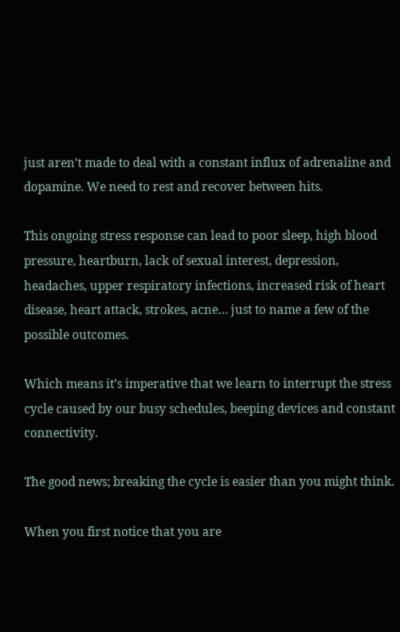just aren’t made to deal with a constant influx of adrenaline and dopamine. We need to rest and recover between hits.

This ongoing stress response can lead to poor sleep, high blood pressure, heartburn, lack of sexual interest, depression, headaches, upper respiratory infections, increased risk of heart disease, heart attack, strokes, acne… just to name a few of the possible outcomes.

Which means it’s imperative that we learn to interrupt the stress cycle caused by our busy schedules, beeping devices and constant connectivity.

The good news; breaking the cycle is easier than you might think.

When you first notice that you are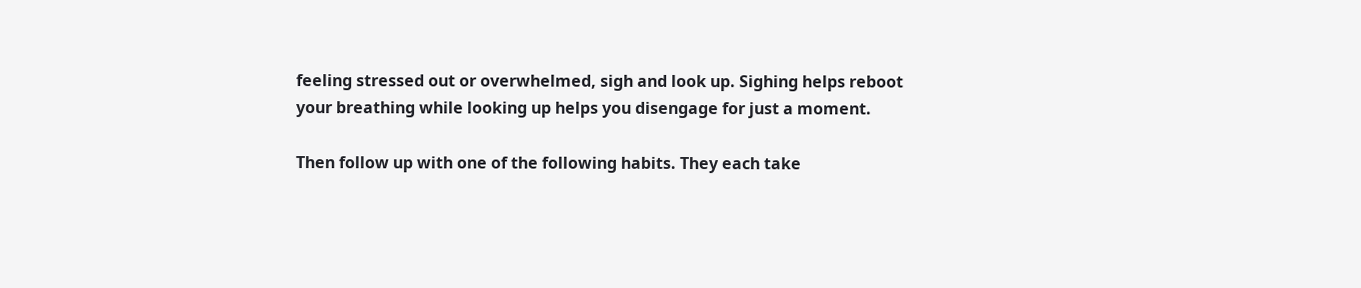feeling stressed out or overwhelmed, sigh and look up. Sighing helps reboot your breathing while looking up helps you disengage for just a moment.

Then follow up with one of the following habits. They each take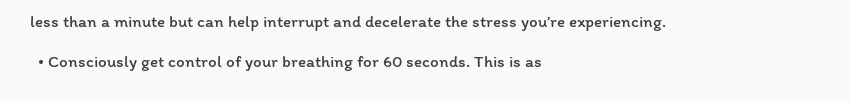less than a minute but can help interrupt and decelerate the stress you’re experiencing.

  • Consciously get control of your breathing for 60 seconds. This is as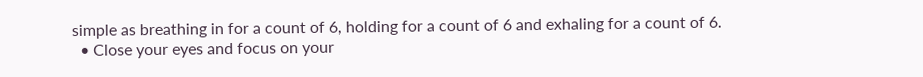simple as breathing in for a count of 6, holding for a count of 6 and exhaling for a count of 6.
  • Close your eyes and focus on your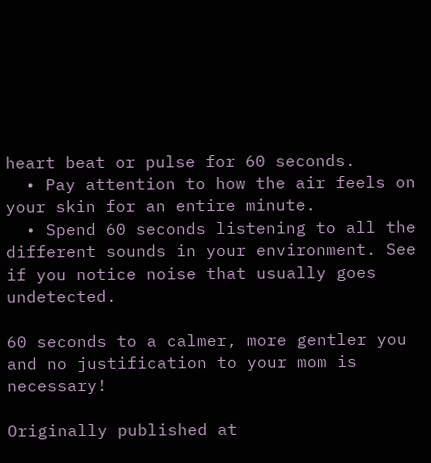heart beat or pulse for 60 seconds.
  • Pay attention to how the air feels on your skin for an entire minute.
  • Spend 60 seconds listening to all the different sounds in your environment. See if you notice noise that usually goes undetected.

60 seconds to a calmer, more gentler you and no justification to your mom is necessary!

Originally published at